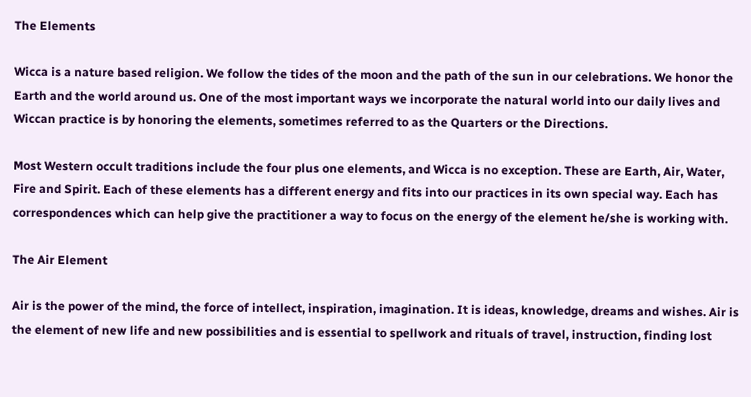The Elements

Wicca is a nature based religion. We follow the tides of the moon and the path of the sun in our celebrations. We honor the Earth and the world around us. One of the most important ways we incorporate the natural world into our daily lives and Wiccan practice is by honoring the elements, sometimes referred to as the Quarters or the Directions.

Most Western occult traditions include the four plus one elements, and Wicca is no exception. These are Earth, Air, Water, Fire and Spirit. Each of these elements has a different energy and fits into our practices in its own special way. Each has correspondences which can help give the practitioner a way to focus on the energy of the element he/she is working with.

The Air Element

Air is the power of the mind, the force of intellect, inspiration, imagination. It is ideas, knowledge, dreams and wishes. Air is the element of new life and new possibilities and is essential to spellwork and rituals of travel, instruction, finding lost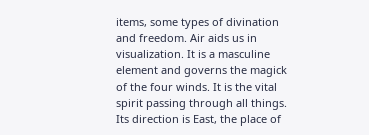items, some types of divination and freedom. Air aids us in visualization. It is a masculine element and governs the magick of the four winds. It is the vital spirit passing through all things. Its direction is East, the place of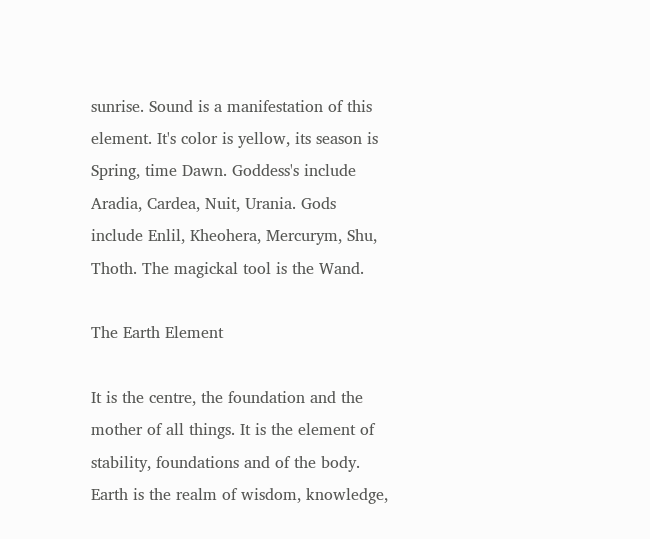sunrise. Sound is a manifestation of this element. It's color is yellow, its season is Spring, time Dawn. Goddess's include Aradia, Cardea, Nuit, Urania. Gods include Enlil, Kheohera, Mercurym, Shu, Thoth. The magickal tool is the Wand.

The Earth Element

It is the centre, the foundation and the mother of all things. It is the element of stability, foundations and of the body. Earth is the realm of wisdom, knowledge,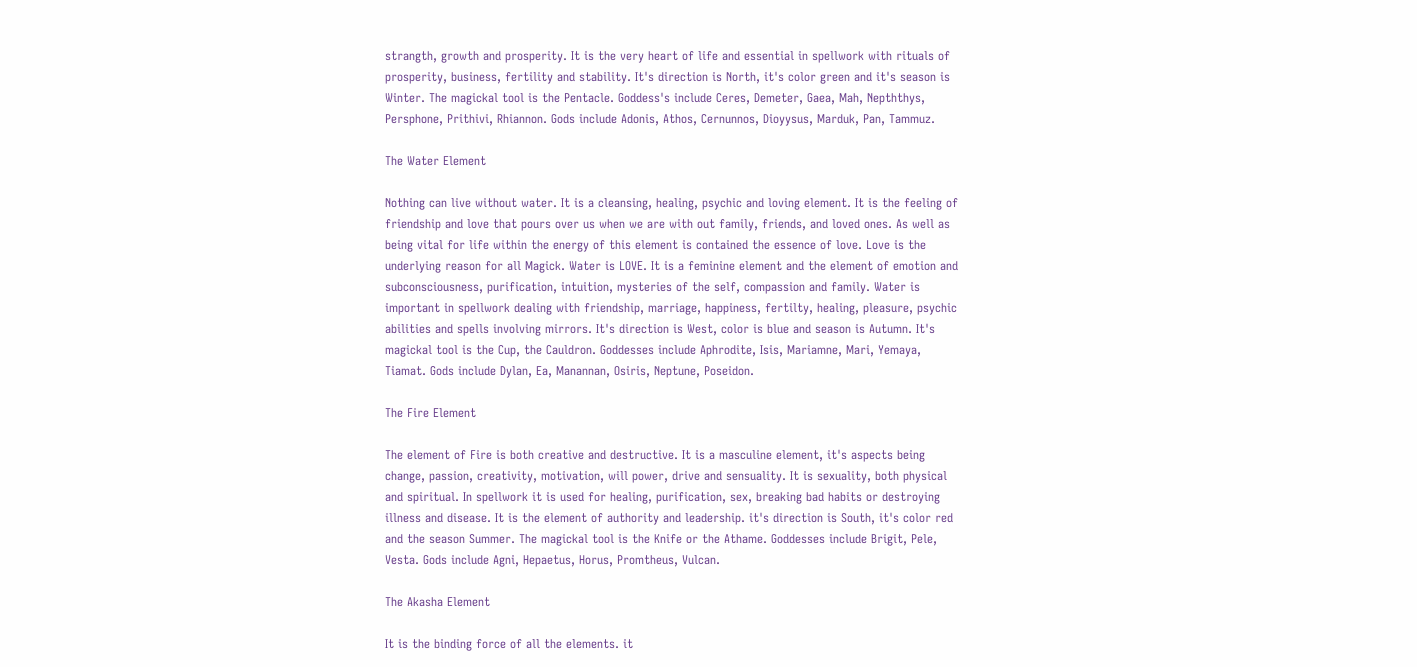strangth, growth and prosperity. It is the very heart of life and essential in spellwork with rituals of prosperity, business, fertility and stability. It's direction is North, it's color green and it's season is Winter. The magickal tool is the Pentacle. Goddess's include Ceres, Demeter, Gaea, Mah, Nepththys, Persphone, Prithivi, Rhiannon. Gods include Adonis, Athos, Cernunnos, Dioyysus, Marduk, Pan, Tammuz.

The Water Element

Nothing can live without water. It is a cleansing, healing, psychic and loving element. It is the feeling of friendship and love that pours over us when we are with out family, friends, and loved ones. As well as being vital for life within the energy of this element is contained the essence of love. Love is the underlying reason for all Magick. Water is LOVE. It is a feminine element and the element of emotion and subconsciousness, purification, intuition, mysteries of the self, compassion and family. Water is important in spellwork dealing with friendship, marriage, happiness, fertilty, healing, pleasure, psychic abilities and spells involving mirrors. It's direction is West, color is blue and season is Autumn. It's magickal tool is the Cup, the Cauldron. Goddesses include Aphrodite, Isis, Mariamne, Mari, Yemaya, Tiamat. Gods include Dylan, Ea, Manannan, Osiris, Neptune, Poseidon.

The Fire Element

The element of Fire is both creative and destructive. It is a masculine element, it's aspects being change, passion, creativity, motivation, will power, drive and sensuality. It is sexuality, both physical and spiritual. In spellwork it is used for healing, purification, sex, breaking bad habits or destroying illness and disease. It is the element of authority and leadership. it's direction is South, it's color red and the season Summer. The magickal tool is the Knife or the Athame. Goddesses include Brigit, Pele, Vesta. Gods include Agni, Hepaetus, Horus, Promtheus, Vulcan.

The Akasha Element

It is the binding force of all the elements. it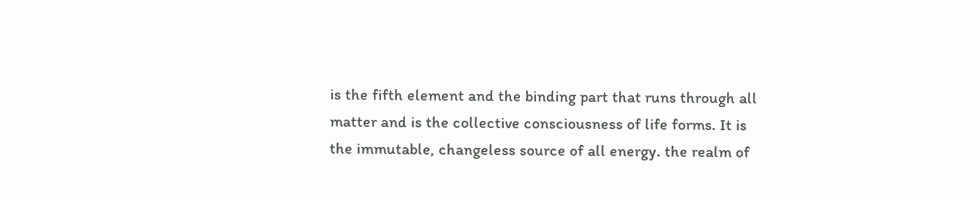is the fifth element and the binding part that runs through all matter and is the collective consciousness of life forms. It is the immutable, changeless source of all energy. the realm of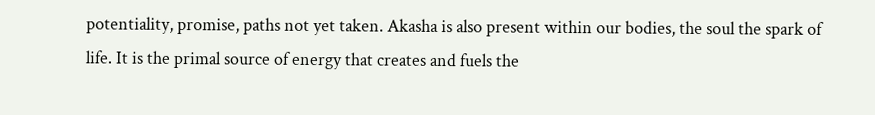potentiality, promise, paths not yet taken. Akasha is also present within our bodies, the soul the spark of life. It is the primal source of energy that creates and fuels the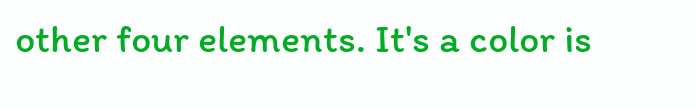other four elements. It's a color is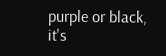purple or black, it's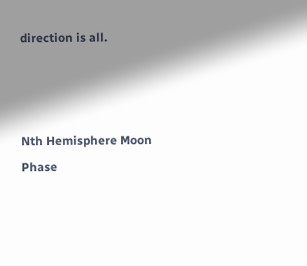direction is all.



Nth Hemisphere Moon Phase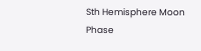Sth Hemisphere Moon Phase